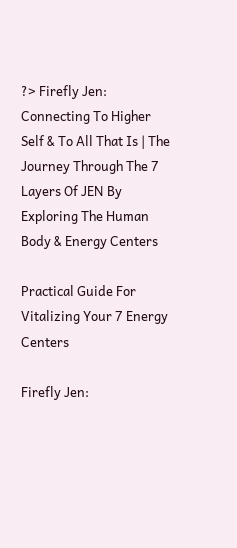?> Firefly Jen: Connecting To Higher Self & To All That Is | The Journey Through The 7 Layers Of JEN By Exploring The Human Body & Energy Centers

Practical Guide For Vitalizing Your 7 Energy Centers

Firefly Jen: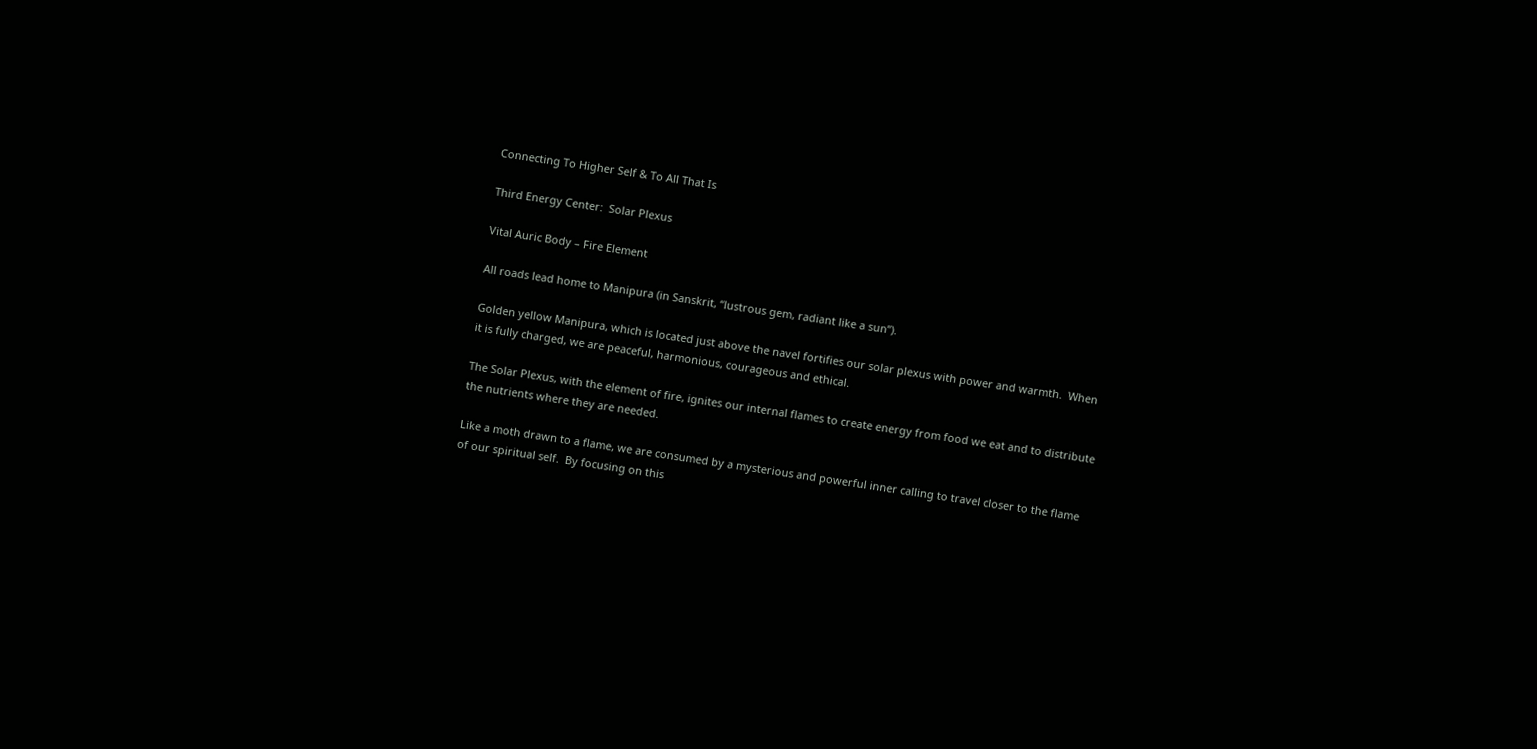Connecting To Higher Self & To All That Is

Third Energy Center:  Solar Plexus

Vital Auric Body – Fire Element

All roads lead home to Manipura (in Sanskrit, “lustrous gem, radiant like a sun”).

Golden yellow Manipura, which is located just above the navel fortifies our solar plexus with power and warmth.  When it is fully charged, we are peaceful, harmonious, courageous and ethical.

The Solar Plexus, with the element of fire, ignites our internal flames to create energy from food we eat and to distribute the nutrients where they are needed.

Like a moth drawn to a flame, we are consumed by a mysterious and powerful inner calling to travel closer to the flame of our spiritual self.  By focusing on this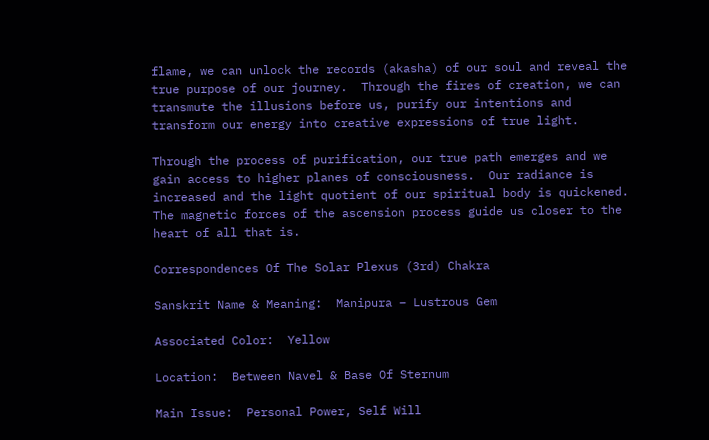flame, we can unlock the records (akasha) of our soul and reveal the true purpose of our journey.  Through the fires of creation, we can transmute the illusions before us, purify our intentions and transform our energy into creative expressions of true light.

Through the process of purification, our true path emerges and we gain access to higher planes of consciousness.  Our radiance is increased and the light quotient of our spiritual body is quickened.  The magnetic forces of the ascension process guide us closer to the heart of all that is.

Correspondences Of The Solar Plexus (3rd) Chakra

Sanskrit Name & Meaning:  Manipura – Lustrous Gem

Associated Color:  Yellow

Location:  Between Navel & Base Of Sternum

Main Issue:  Personal Power, Self Will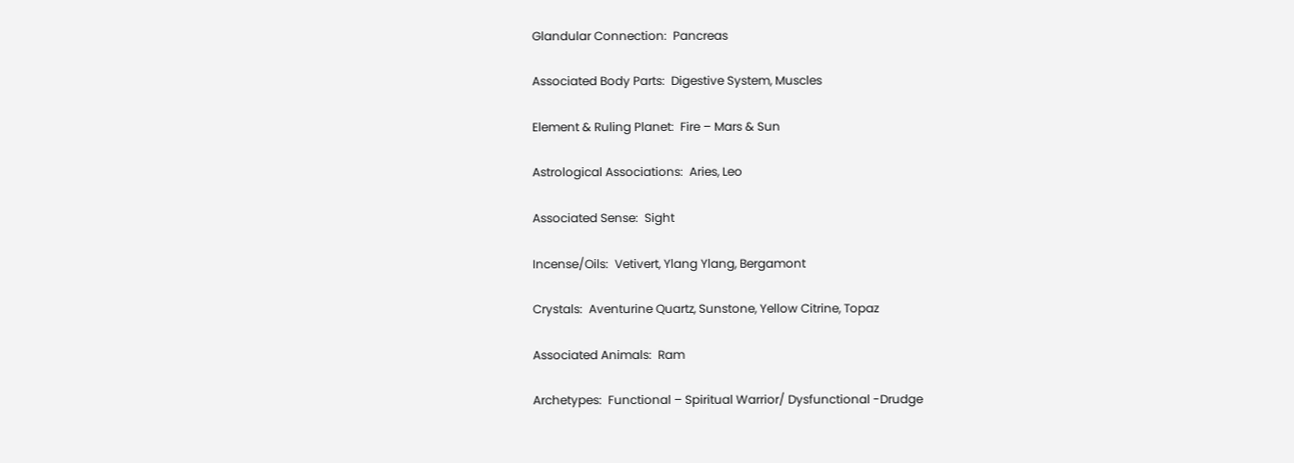Glandular Connection:  Pancreas

Associated Body Parts:  Digestive System, Muscles

Element & Ruling Planet:  Fire – Mars & Sun

Astrological Associations:  Aries, Leo

Associated Sense:  Sight

Incense/Oils:  Vetivert, Ylang Ylang, Bergamont

Crystals:  Aventurine Quartz, Sunstone, Yellow Citrine, Topaz

Associated Animals:  Ram

Archetypes:  Functional – Spiritual Warrior/ Dysfunctional -Drudge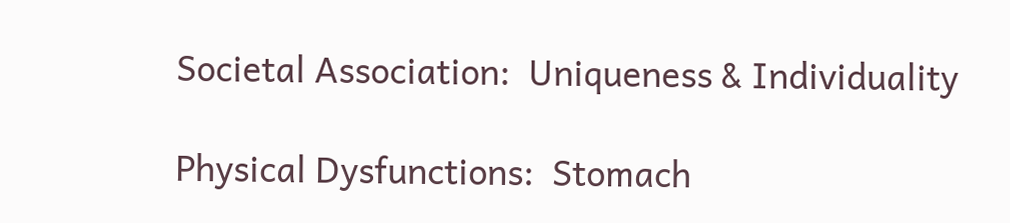Societal Association:  Uniqueness & Individuality

Physical Dysfunctions:  Stomach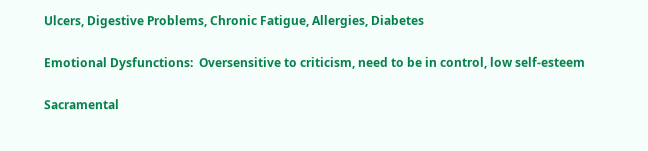Ulcers, Digestive Problems, Chronic Fatigue, Allergies, Diabetes

Emotional Dysfunctions:  Oversensitive to criticism, need to be in control, low self-esteem

Sacramental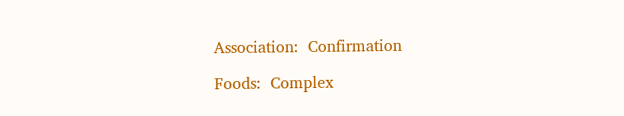Association:  Confirmation

Foods:  Complex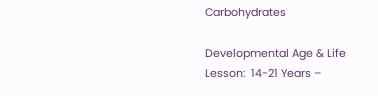Carbohydrates

Developmental Age & Life Lesson:  14-21 Years –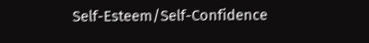Self-Esteem/Self-Confidence